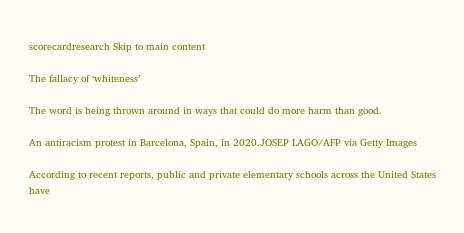scorecardresearch Skip to main content

The fallacy of ‘whiteness’

The word is being thrown around in ways that could do more harm than good.

An antiracism protest in Barcelona, Spain, in 2020.JOSEP LAGO/AFP via Getty Images

According to recent reports, public and private elementary schools across the United States have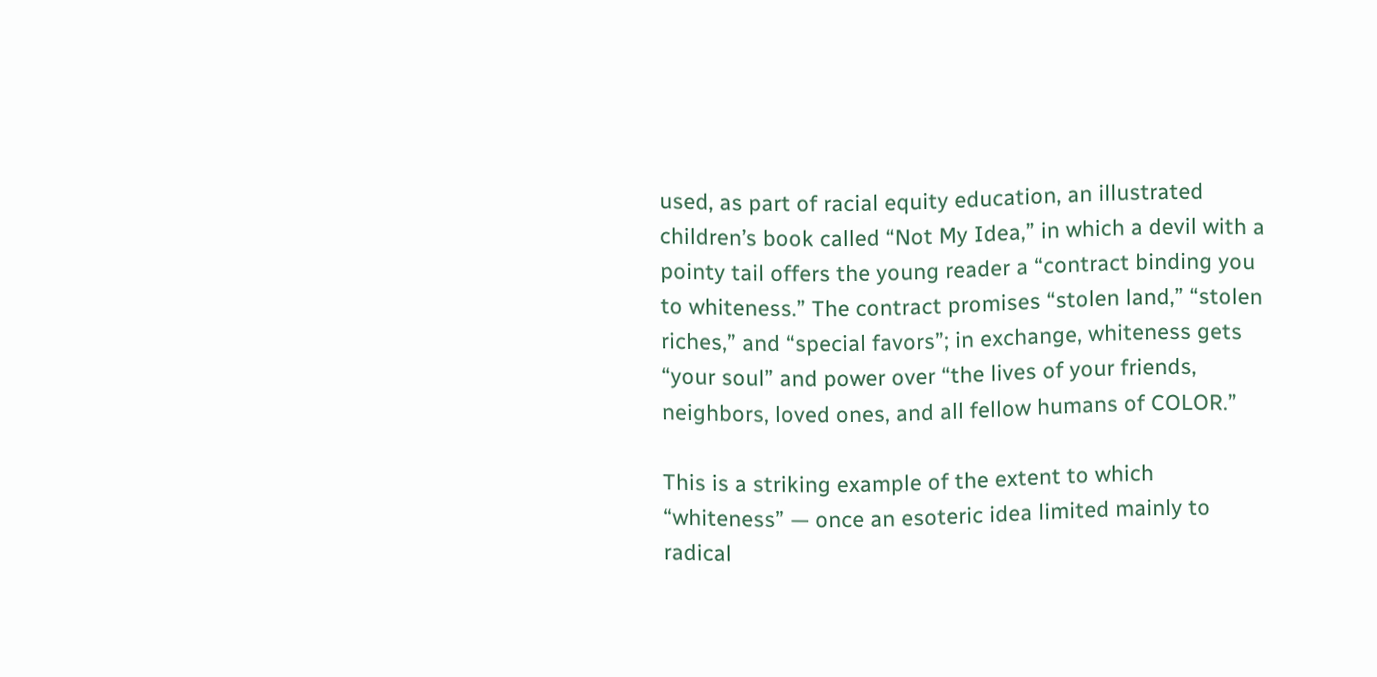used, as part of racial equity education, an illustrated children’s book called “Not My Idea,” in which a devil with a pointy tail offers the young reader a “contract binding you to whiteness.” The contract promises “stolen land,” “stolen riches,” and “special favors”; in exchange, whiteness gets “your soul” and power over “the lives of your friends, neighbors, loved ones, and all fellow humans of COLOR.”

This is a striking example of the extent to which “whiteness” — once an esoteric idea limited mainly to radical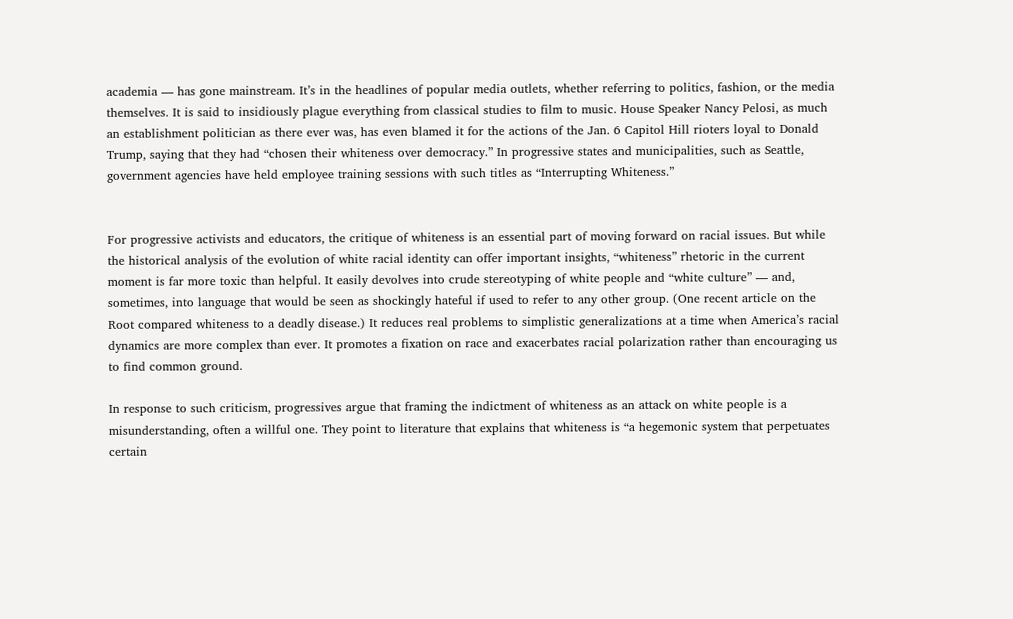academia — has gone mainstream. It’s in the headlines of popular media outlets, whether referring to politics, fashion, or the media themselves. It is said to insidiously plague everything from classical studies to film to music. House Speaker Nancy Pelosi, as much an establishment politician as there ever was, has even blamed it for the actions of the Jan. 6 Capitol Hill rioters loyal to Donald Trump, saying that they had “chosen their whiteness over democracy.” In progressive states and municipalities, such as Seattle, government agencies have held employee training sessions with such titles as “Interrupting Whiteness.”


For progressive activists and educators, the critique of whiteness is an essential part of moving forward on racial issues. But while the historical analysis of the evolution of white racial identity can offer important insights, “whiteness” rhetoric in the current moment is far more toxic than helpful. It easily devolves into crude stereotyping of white people and “white culture” — and, sometimes, into language that would be seen as shockingly hateful if used to refer to any other group. (One recent article on the Root compared whiteness to a deadly disease.) It reduces real problems to simplistic generalizations at a time when America’s racial dynamics are more complex than ever. It promotes a fixation on race and exacerbates racial polarization rather than encouraging us to find common ground.

In response to such criticism, progressives argue that framing the indictment of whiteness as an attack on white people is a misunderstanding, often a willful one. They point to literature that explains that whiteness is “a hegemonic system that perpetuates certain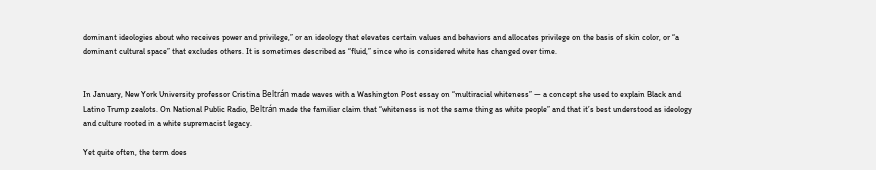dominant ideologies about who receives power and privilege,” or an ideology that elevates certain values and behaviors and allocates privilege on the basis of skin color, or “a dominant cultural space” that excludes others. It is sometimes described as “fluid,” since who is considered white has changed over time.


In January, New York University professor Cristina Beltrán made waves with a Washington Post essay on “multiracial whiteness” — a concept she used to explain Black and Latino Trump zealots. On National Public Radio, Beltrán made the familiar claim that “whiteness is not the same thing as white people” and that it’s best understood as ideology and culture rooted in a white supremacist legacy.

Yet quite often, the term does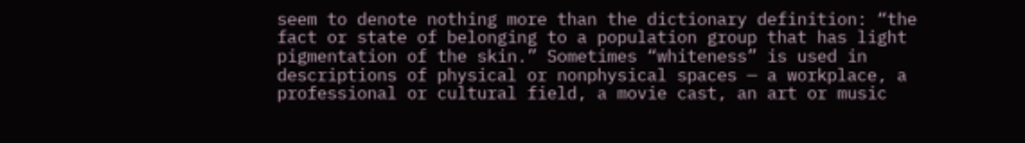seem to denote nothing more than the dictionary definition: “the fact or state of belonging to a population group that has light pigmentation of the skin.” Sometimes “whiteness” is used in descriptions of physical or nonphysical spaces — a workplace, a professional or cultural field, a movie cast, an art or music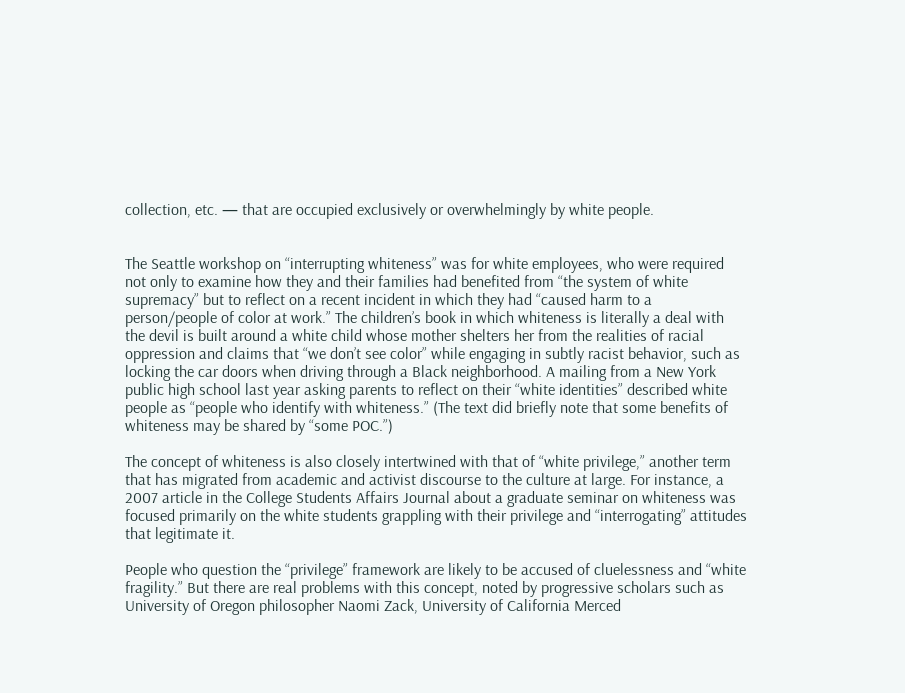collection, etc. — that are occupied exclusively or overwhelmingly by white people.


The Seattle workshop on “interrupting whiteness” was for white employees, who were required not only to examine how they and their families had benefited from “the system of white supremacy” but to reflect on a recent incident in which they had “caused harm to a person/people of color at work.” The children’s book in which whiteness is literally a deal with the devil is built around a white child whose mother shelters her from the realities of racial oppression and claims that “we don’t see color” while engaging in subtly racist behavior, such as locking the car doors when driving through a Black neighborhood. A mailing from a New York public high school last year asking parents to reflect on their “white identities” described white people as “people who identify with whiteness.” (The text did briefly note that some benefits of whiteness may be shared by “some POC.”)

The concept of whiteness is also closely intertwined with that of “white privilege,” another term that has migrated from academic and activist discourse to the culture at large. For instance, a 2007 article in the College Students Affairs Journal about a graduate seminar on whiteness was focused primarily on the white students grappling with their privilege and “interrogating” attitudes that legitimate it.

People who question the “privilege” framework are likely to be accused of cluelessness and “white fragility.” But there are real problems with this concept, noted by progressive scholars such as University of Oregon philosopher Naomi Zack, University of California Merced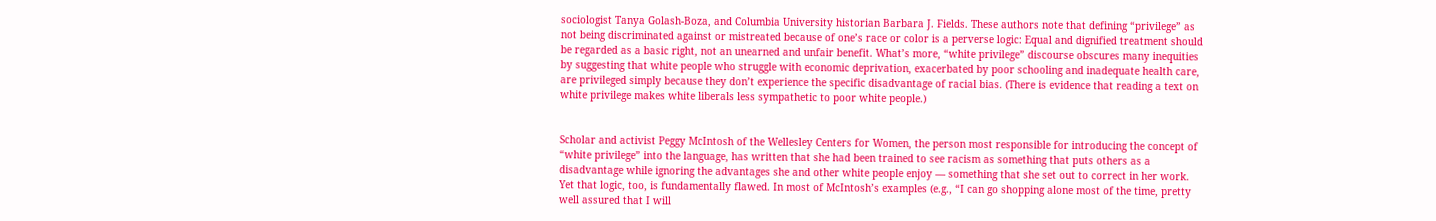sociologist Tanya Golash-Boza, and Columbia University historian Barbara J. Fields. These authors note that defining “privilege” as not being discriminated against or mistreated because of one’s race or color is a perverse logic: Equal and dignified treatment should be regarded as a basic right, not an unearned and unfair benefit. What’s more, “white privilege” discourse obscures many inequities by suggesting that white people who struggle with economic deprivation, exacerbated by poor schooling and inadequate health care, are privileged simply because they don’t experience the specific disadvantage of racial bias. (There is evidence that reading a text on white privilege makes white liberals less sympathetic to poor white people.)


Scholar and activist Peggy McIntosh of the Wellesley Centers for Women, the person most responsible for introducing the concept of “white privilege” into the language, has written that she had been trained to see racism as something that puts others as a disadvantage while ignoring the advantages she and other white people enjoy — something that she set out to correct in her work. Yet that logic, too, is fundamentally flawed. In most of McIntosh’s examples (e.g., “I can go shopping alone most of the time, pretty well assured that I will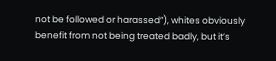not be followed or harassed”), whites obviously benefit from not being treated badly, but it’s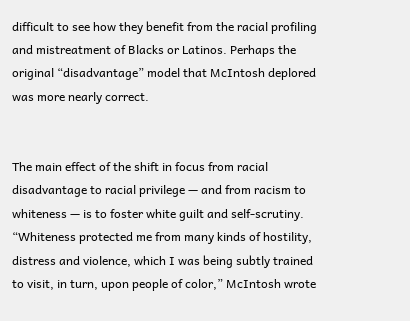difficult to see how they benefit from the racial profiling and mistreatment of Blacks or Latinos. Perhaps the original “disadvantage” model that McIntosh deplored was more nearly correct.


The main effect of the shift in focus from racial disadvantage to racial privilege — and from racism to whiteness — is to foster white guilt and self-scrutiny. “Whiteness protected me from many kinds of hostility, distress and violence, which I was being subtly trained to visit, in turn, upon people of color,” McIntosh wrote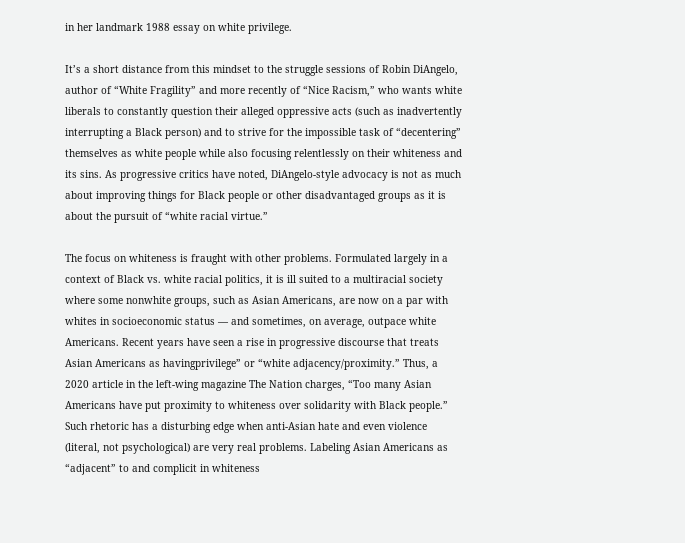in her landmark 1988 essay on white privilege.

It’s a short distance from this mindset to the struggle sessions of Robin DiAngelo, author of “White Fragility” and more recently of “Nice Racism,” who wants white liberals to constantly question their alleged oppressive acts (such as inadvertently interrupting a Black person) and to strive for the impossible task of “decentering” themselves as white people while also focusing relentlessly on their whiteness and its sins. As progressive critics have noted, DiAngelo-style advocacy is not as much about improving things for Black people or other disadvantaged groups as it is about the pursuit of “white racial virtue.”

The focus on whiteness is fraught with other problems. Formulated largely in a context of Black vs. white racial politics, it is ill suited to a multiracial society where some nonwhite groups, such as Asian Americans, are now on a par with whites in socioeconomic status — and sometimes, on average, outpace white Americans. Recent years have seen a rise in progressive discourse that treats Asian Americans as havingprivilege” or “white adjacency/proximity.” Thus, a 2020 article in the left-wing magazine The Nation charges, “Too many Asian Americans have put proximity to whiteness over solidarity with Black people.” Such rhetoric has a disturbing edge when anti-Asian hate and even violence (literal, not psychological) are very real problems. Labeling Asian Americans as “adjacent” to and complicit in whiteness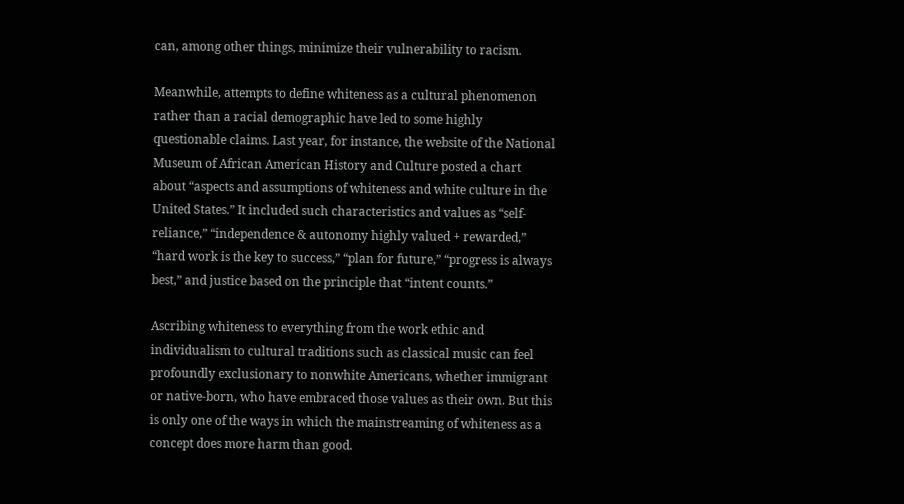can, among other things, minimize their vulnerability to racism.

Meanwhile, attempts to define whiteness as a cultural phenomenon rather than a racial demographic have led to some highly questionable claims. Last year, for instance, the website of the National Museum of African American History and Culture posted a chart about “aspects and assumptions of whiteness and white culture in the United States.” It included such characteristics and values as “self-reliance,” “independence & autonomy highly valued + rewarded,” “hard work is the key to success,” “plan for future,” “progress is always best,” and justice based on the principle that “intent counts.”

Ascribing whiteness to everything from the work ethic and individualism to cultural traditions such as classical music can feel profoundly exclusionary to nonwhite Americans, whether immigrant or native-born, who have embraced those values as their own. But this is only one of the ways in which the mainstreaming of whiteness as a concept does more harm than good.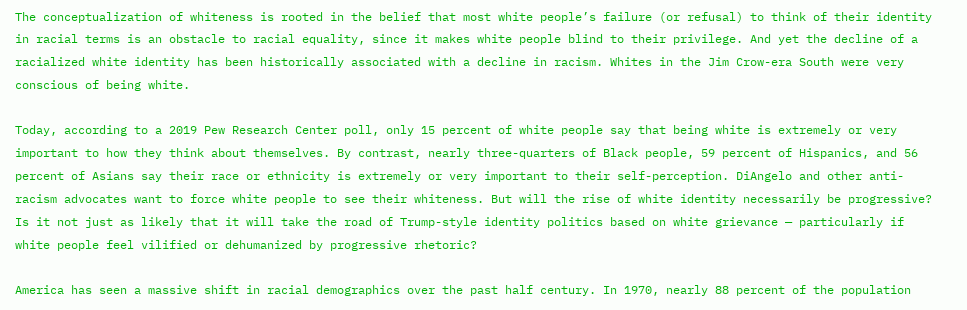The conceptualization of whiteness is rooted in the belief that most white people’s failure (or refusal) to think of their identity in racial terms is an obstacle to racial equality, since it makes white people blind to their privilege. And yet the decline of a racialized white identity has been historically associated with a decline in racism. Whites in the Jim Crow-era South were very conscious of being white.

Today, according to a 2019 Pew Research Center poll, only 15 percent of white people say that being white is extremely or very important to how they think about themselves. By contrast, nearly three-quarters of Black people, 59 percent of Hispanics, and 56 percent of Asians say their race or ethnicity is extremely or very important to their self-perception. DiAngelo and other anti-racism advocates want to force white people to see their whiteness. But will the rise of white identity necessarily be progressive? Is it not just as likely that it will take the road of Trump-style identity politics based on white grievance — particularly if white people feel vilified or dehumanized by progressive rhetoric?

America has seen a massive shift in racial demographics over the past half century. In 1970, nearly 88 percent of the population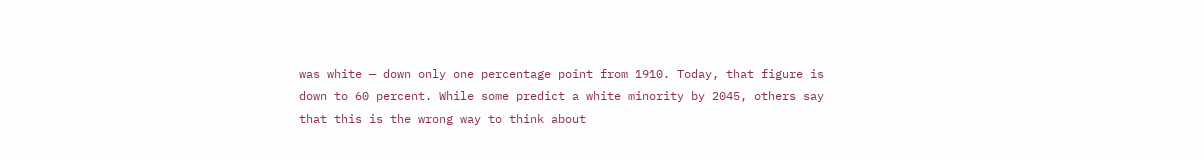was white — down only one percentage point from 1910. Today, that figure is down to 60 percent. While some predict a white minority by 2045, others say that this is the wrong way to think about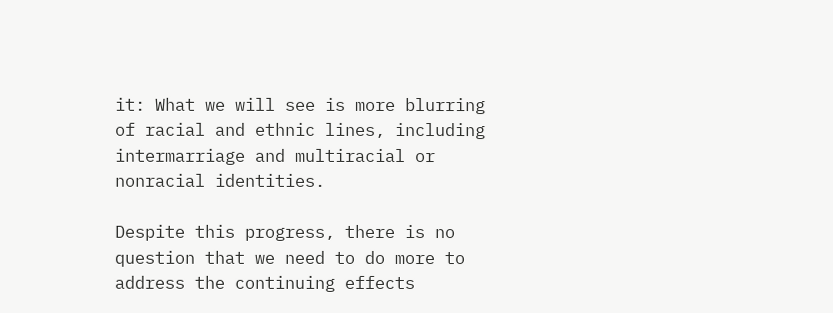it: What we will see is more blurring of racial and ethnic lines, including intermarriage and multiracial or nonracial identities.

Despite this progress, there is no question that we need to do more to address the continuing effects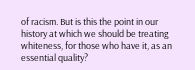of racism. But is this the point in our history at which we should be treating whiteness, for those who have it, as an essential quality?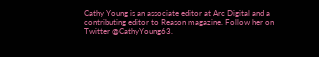Cathy Young is an associate editor at Arc Digital and a contributing editor to Reason magazine. Follow her on Twitter @CathyYoung63.